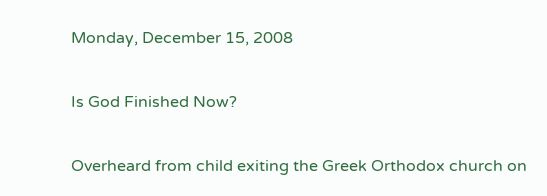Monday, December 15, 2008

Is God Finished Now?

Overheard from child exiting the Greek Orthodox church on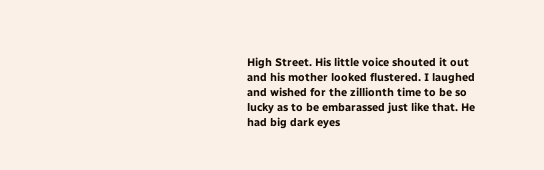High Street. His little voice shouted it out and his mother looked flustered. I laughed and wished for the zillionth time to be so lucky as to be embarassed just like that. He had big dark eyes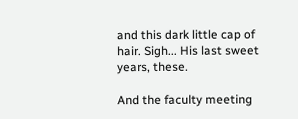and this dark little cap of hair. Sigh... His last sweet years, these.

And the faculty meeting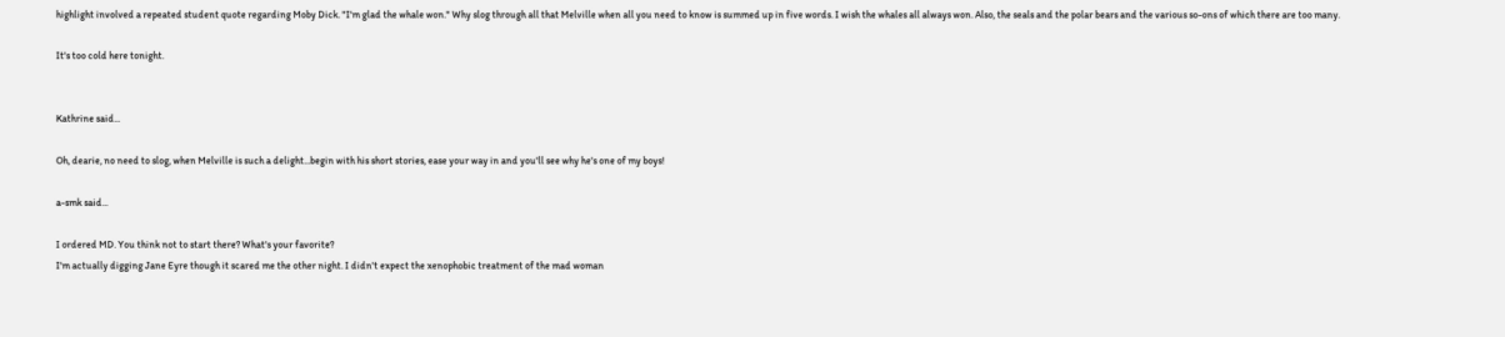highlight involved a repeated student quote regarding Moby Dick. "I'm glad the whale won." Why slog through all that Melville when all you need to know is summed up in five words. I wish the whales all always won. Also, the seals and the polar bears and the various so-ons of which there are too many.

It's too cold here tonight.


Kathrine said...

Oh, dearie, no need to slog, when Melville is such a delight...begin with his short stories, ease your way in and you'll see why he's one of my boys!

a-smk said...

I ordered MD. You think not to start there? What's your favorite?
I'm actually digging Jane Eyre though it scared me the other night. I didn't expect the xenophobic treatment of the mad woman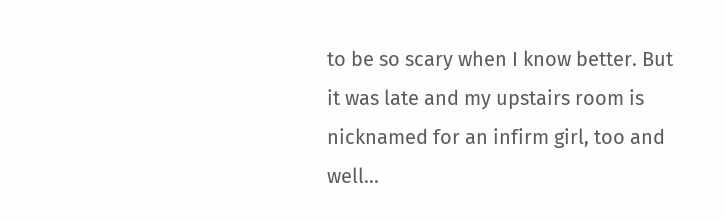to be so scary when I know better. But it was late and my upstairs room is nicknamed for an infirm girl, too and well...